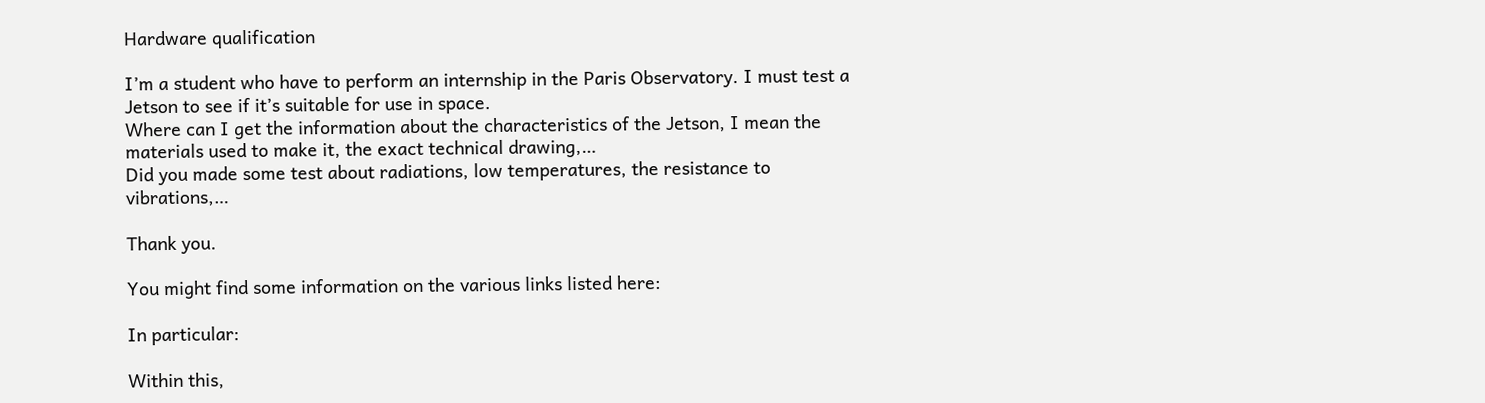Hardware qualification

I’m a student who have to perform an internship in the Paris Observatory. I must test a Jetson to see if it’s suitable for use in space.
Where can I get the information about the characteristics of the Jetson, I mean the materials used to make it, the exact technical drawing,…
Did you made some test about radiations, low temperatures, the resistance to vibrations,…

Thank you.

You might find some information on the various links listed here:

In particular:

Within this,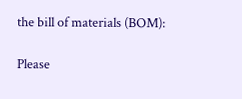the bill of materials (BOM):

Please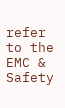refer to the EMC & Safety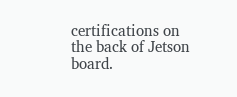certifications on the back of Jetson board.